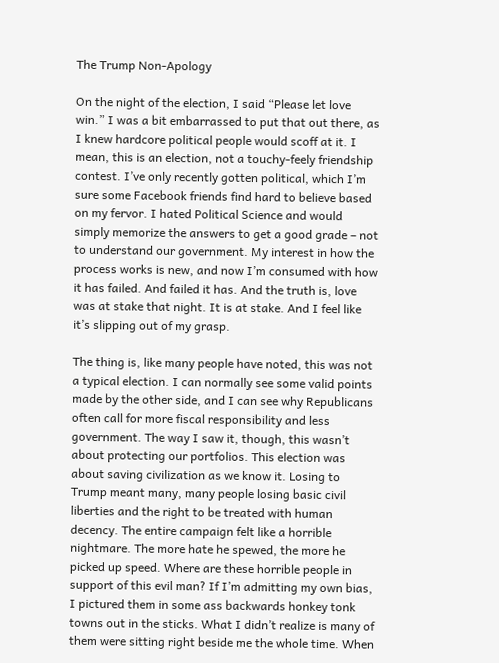The Trump Non-Apology

On the night of the election, I said “Please let love win.” I was a bit embarrassed to put that out there, as I knew hardcore political people would scoff at it. I mean, this is an election, not a touchy-feely friendship contest. I’ve only recently gotten political, which I’m sure some Facebook friends find hard to believe based on my fervor. I hated Political Science and would simply memorize the answers to get a good grade – not to understand our government. My interest in how the process works is new, and now I’m consumed with how it has failed. And failed it has. And the truth is, love was at stake that night. It is at stake. And I feel like it’s slipping out of my grasp.

The thing is, like many people have noted, this was not a typical election. I can normally see some valid points made by the other side, and I can see why Republicans often call for more fiscal responsibility and less government. The way I saw it, though, this wasn’t about protecting our portfolios. This election was about saving civilization as we know it. Losing to Trump meant many, many people losing basic civil liberties and the right to be treated with human decency. The entire campaign felt like a horrible nightmare. The more hate he spewed, the more he picked up speed. Where are these horrible people in support of this evil man? If I’m admitting my own bias, I pictured them in some ass backwards honkey tonk towns out in the sticks. What I didn’t realize is many of them were sitting right beside me the whole time. When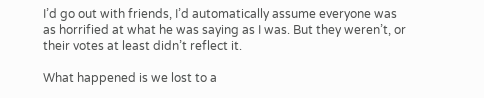I’d go out with friends, I’d automatically assume everyone was as horrified at what he was saying as I was. But they weren’t, or their votes at least didn’t reflect it.

What happened is we lost to a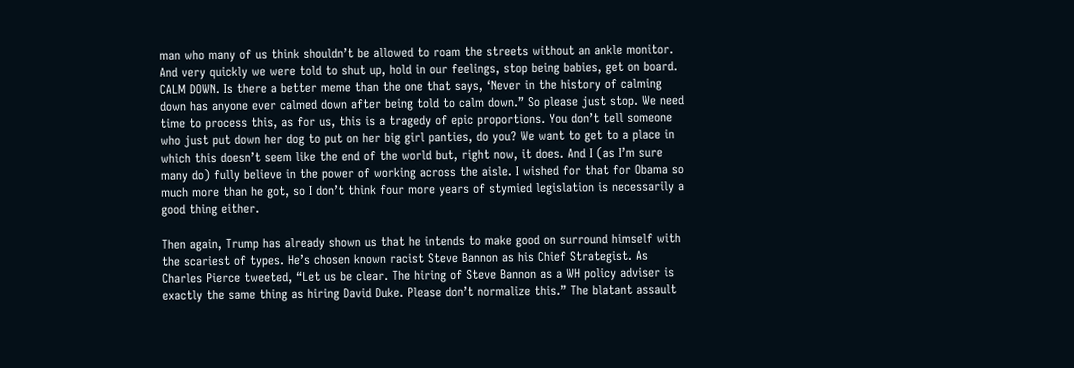man who many of us think shouldn’t be allowed to roam the streets without an ankle monitor. And very quickly we were told to shut up, hold in our feelings, stop being babies, get on board. CALM DOWN. Is there a better meme than the one that says, ‘Never in the history of calming down has anyone ever calmed down after being told to calm down.” So please just stop. We need time to process this, as for us, this is a tragedy of epic proportions. You don’t tell someone who just put down her dog to put on her big girl panties, do you? We want to get to a place in which this doesn’t seem like the end of the world but, right now, it does. And I (as I’m sure many do) fully believe in the power of working across the aisle. I wished for that for Obama so much more than he got, so I don’t think four more years of stymied legislation is necessarily a good thing either.

Then again, Trump has already shown us that he intends to make good on surround himself with the scariest of types. He’s chosen known racist Steve Bannon as his Chief Strategist. As Charles Pierce tweeted, “Let us be clear. The hiring of Steve Bannon as a WH policy adviser is exactly the same thing as hiring David Duke. Please don’t normalize this.” The blatant assault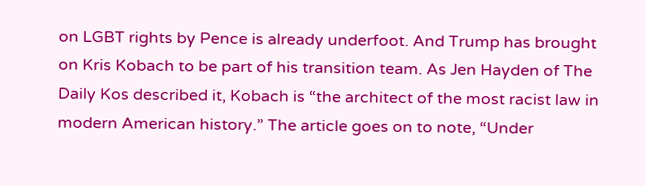on LGBT rights by Pence is already underfoot. And Trump has brought on Kris Kobach to be part of his transition team. As Jen Hayden of The Daily Kos described it, Kobach is “the architect of the most racist law in modern American history.” The article goes on to note, “Under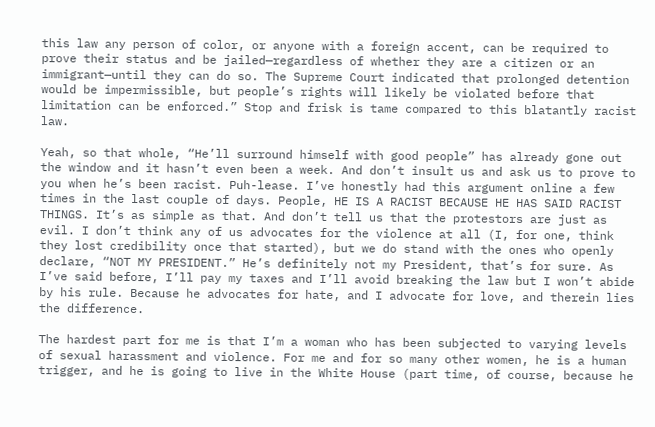this law any person of color, or anyone with a foreign accent, can be required to prove their status and be jailed—regardless of whether they are a citizen or an immigrant—until they can do so. The Supreme Court indicated that prolonged detention would be impermissible, but people’s rights will likely be violated before that limitation can be enforced.” Stop and frisk is tame compared to this blatantly racist law.

Yeah, so that whole, “He’ll surround himself with good people” has already gone out the window and it hasn’t even been a week. And don’t insult us and ask us to prove to you when he’s been racist. Puh-lease. I’ve honestly had this argument online a few times in the last couple of days. People, HE IS A RACIST BECAUSE HE HAS SAID RACIST THINGS. It’s as simple as that. And don’t tell us that the protestors are just as evil. I don’t think any of us advocates for the violence at all (I, for one, think they lost credibility once that started), but we do stand with the ones who openly declare, “NOT MY PRESIDENT.” He’s definitely not my President, that’s for sure. As I’ve said before, I’ll pay my taxes and I’ll avoid breaking the law but I won’t abide by his rule. Because he advocates for hate, and I advocate for love, and therein lies the difference.

The hardest part for me is that I’m a woman who has been subjected to varying levels of sexual harassment and violence. For me and for so many other women, he is a human trigger, and he is going to live in the White House (part time, of course, because he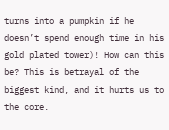turns into a pumpkin if he doesn’t spend enough time in his gold plated tower)! How can this be? This is betrayal of the biggest kind, and it hurts us to the core.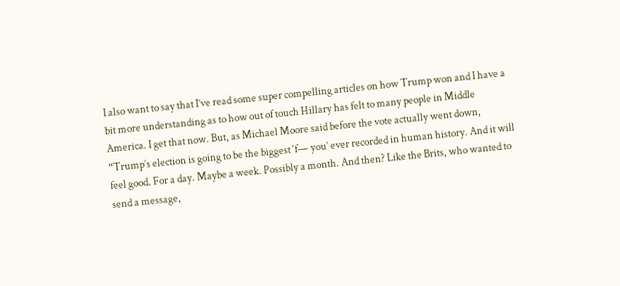I also want to say that I’ve read some super compelling articles on how Trump won and I have a bit more understanding as to how out of touch Hillary has felt to many people in Middle America. I get that now. But, as Michael Moore said before the vote actually went down, “Trump’s election is going to be the biggest ‘f— you’ ever recorded in human history. And it will feel good. For a day. Maybe a week. Possibly a month. And then? Like the Brits, who wanted to send a message,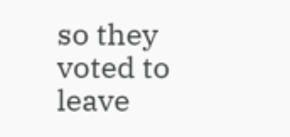so they voted to leave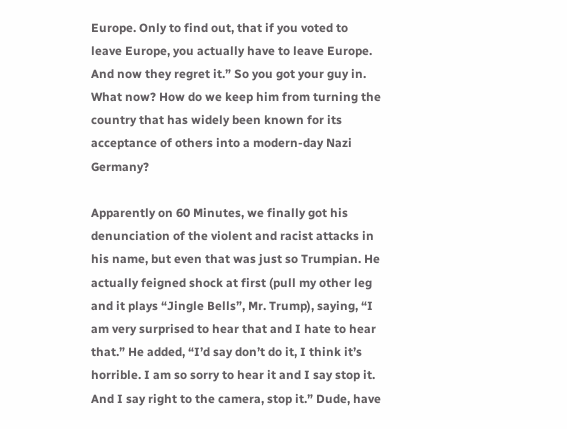Europe. Only to find out, that if you voted to leave Europe, you actually have to leave Europe. And now they regret it.” So you got your guy in. What now? How do we keep him from turning the country that has widely been known for its acceptance of others into a modern-day Nazi Germany?

Apparently on 60 Minutes, we finally got his denunciation of the violent and racist attacks in his name, but even that was just so Trumpian. He actually feigned shock at first (pull my other leg and it plays “Jingle Bells”, Mr. Trump), saying, “I am very surprised to hear that and I hate to hear that.” He added, “I’d say don’t do it, I think it’s horrible. I am so sorry to hear it and I say stop it. And I say right to the camera, stop it.” Dude, have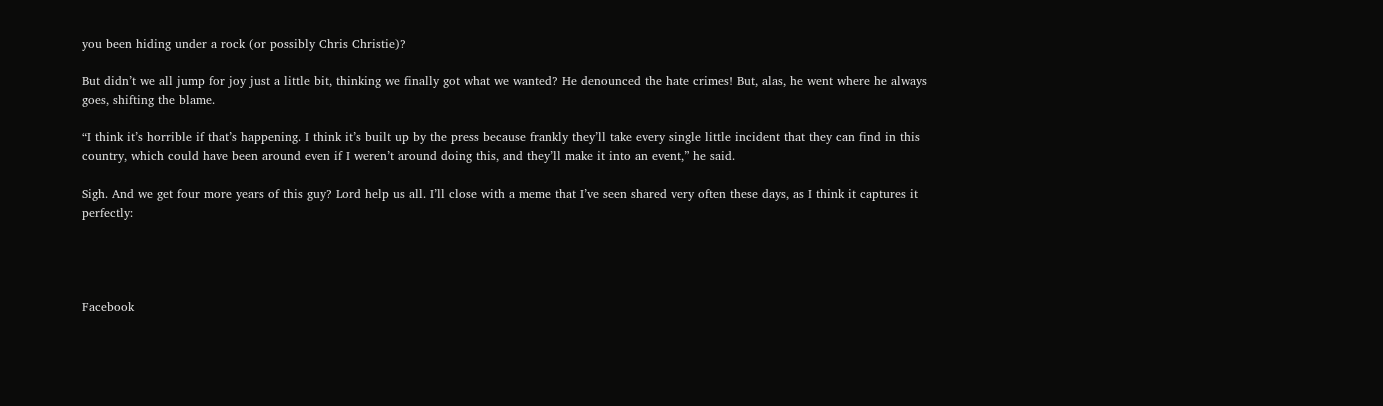you been hiding under a rock (or possibly Chris Christie)?

But didn’t we all jump for joy just a little bit, thinking we finally got what we wanted? He denounced the hate crimes! But, alas, he went where he always goes, shifting the blame.

“I think it’s horrible if that’s happening. I think it’s built up by the press because frankly they’ll take every single little incident that they can find in this country, which could have been around even if I weren’t around doing this, and they’ll make it into an event,” he said.

Sigh. And we get four more years of this guy? Lord help us all. I’ll close with a meme that I’ve seen shared very often these days, as I think it captures it perfectly:




Facebook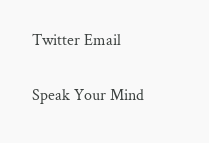Twitter Email

Speak Your Mind